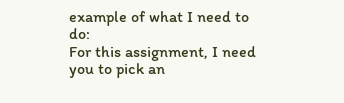example of what I need to do:
For this assignment, I need you to pick an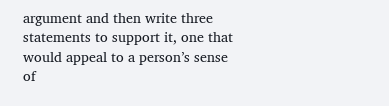argument and then write three statements to support it, one that would appeal to a person’s sense of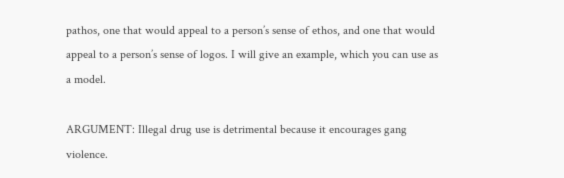pathos, one that would appeal to a person’s sense of ethos, and one that would appeal to a person’s sense of logos. I will give an example, which you can use as a model.

ARGUMENT: Illegal drug use is detrimental because it encourages gang violence.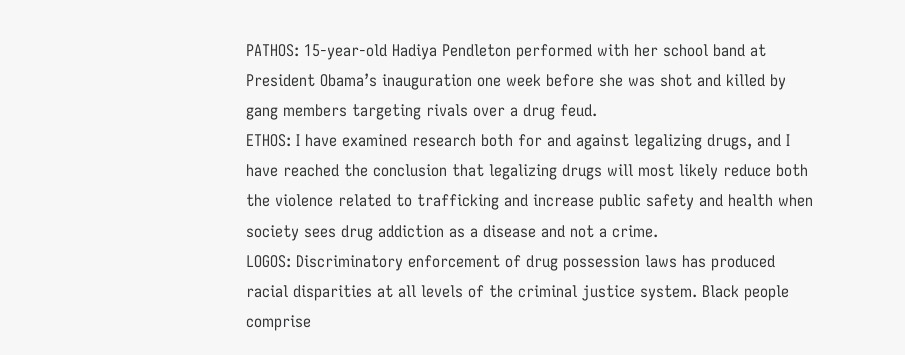PATHOS: 15-year-old Hadiya Pendleton performed with her school band at President Obama’s inauguration one week before she was shot and killed by gang members targeting rivals over a drug feud.
ETHOS: I have examined research both for and against legalizing drugs, and I have reached the conclusion that legalizing drugs will most likely reduce both the violence related to trafficking and increase public safety and health when society sees drug addiction as a disease and not a crime.
LOGOS: Discriminatory enforcement of drug possession laws has produced racial disparities at all levels of the criminal justice system. Black people comprise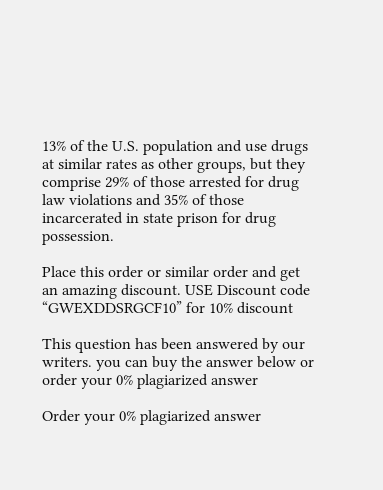13% of the U.S. population and use drugs at similar rates as other groups, but they comprise 29% of those arrested for drug law violations and 35% of those incarcerated in state prison for drug possession.

Place this order or similar order and get an amazing discount. USE Discount code “GWEXDDSRGCF10” for 10% discount

This question has been answered by our writers. you can buy the answer below or order your 0% plagiarized answer

Order your 0% plagiarized answer